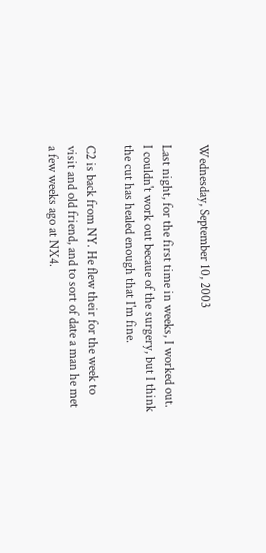Wednesday, September 10, 2003

Last night, for the first time in weeks, I worked out. I couldn't work out becaue of the surgery, but I think the cut has healed enough that I'm fine.

C2 is back from NY. He flew their for the week to visit and old friend, and to sort of date a man he met a few weeks ago at NX4.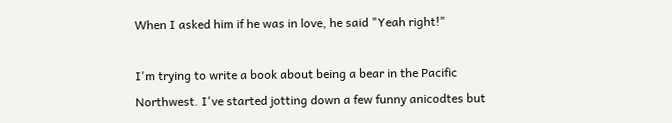When I asked him if he was in love, he said "Yeah right!"

I'm trying to write a book about being a bear in the Pacific Northwest. I've started jotting down a few funny anicodtes but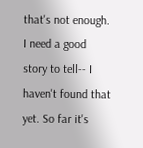that's not enough. I need a good story to tell-- I haven't found that yet. So far it's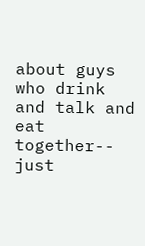about guys who drink and talk and eat together-- just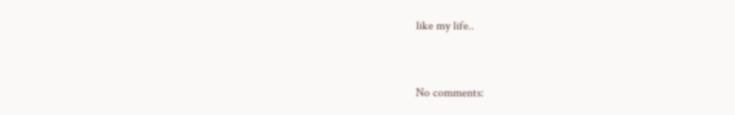like my life..


No comments: